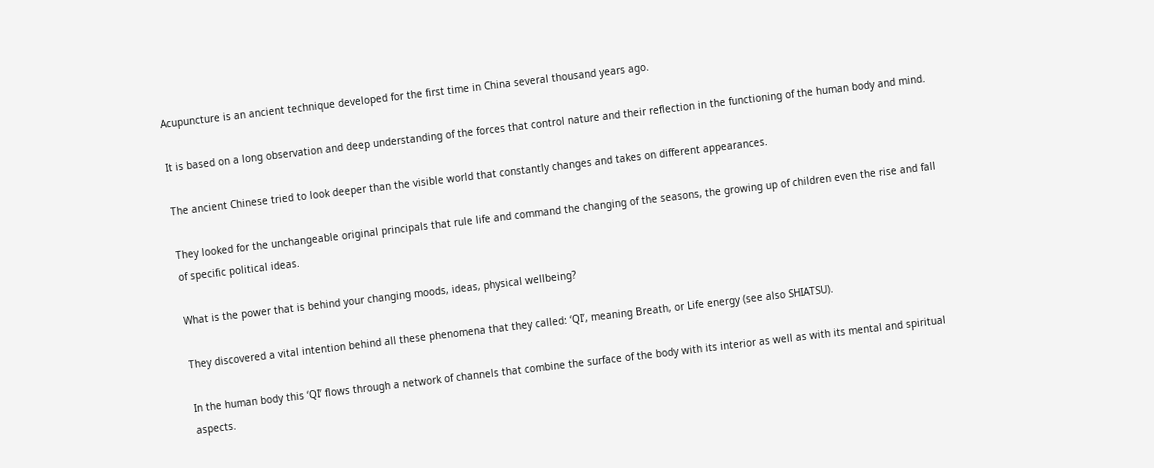Acupuncture is an ancient technique developed for the first time in China several thousand years ago.

It is based on a long observation and deep understanding of the forces that control nature and their reflection in the functioning of the human body and mind.

The ancient Chinese tried to look deeper than the visible world that constantly changes and takes on different appearances.

They looked for the unchangeable original principals that rule life and command the changing of the seasons, the growing up of children even the rise and fall of specific political ideas.

What is the power that is behind your changing moods, ideas, physical wellbeing?

They discovered a vital intention behind all these phenomena that they called: ‘QI’, meaning Breath, or Life energy (see also SHIATSU).

In the human body this ‘QI’ flows through a network of channels that combine the surface of the body with its interior as well as with its mental and spiritual aspects.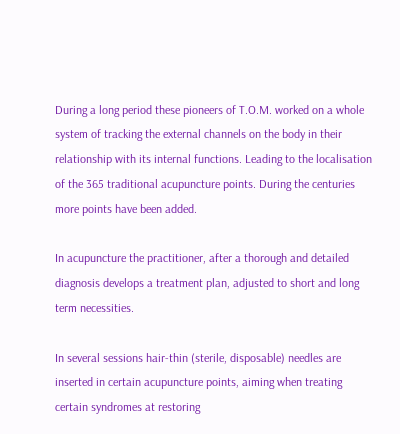During a long period these pioneers of T.O.M. worked on a whole system of tracking the external channels on the body in their relationship with its internal functions. Leading to the localisation of the 365 traditional acupuncture points. During the centuries more points have been added.

In acupuncture the practitioner, after a thorough and detailed diagnosis develops a treatment plan, adjusted to short and long term necessities.

In several sessions hair-thin (sterile, disposable) needles are inserted in certain acupuncture points, aiming when treating certain syndromes at restoring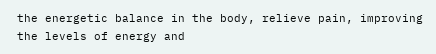the energetic balance in the body, relieve pain, improving the levels of energy and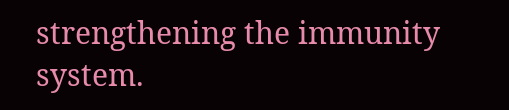strengthening the immunity system.